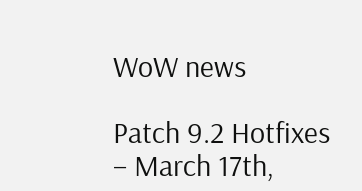WoW news

Patch 9.2 Hotfixes – March 17th,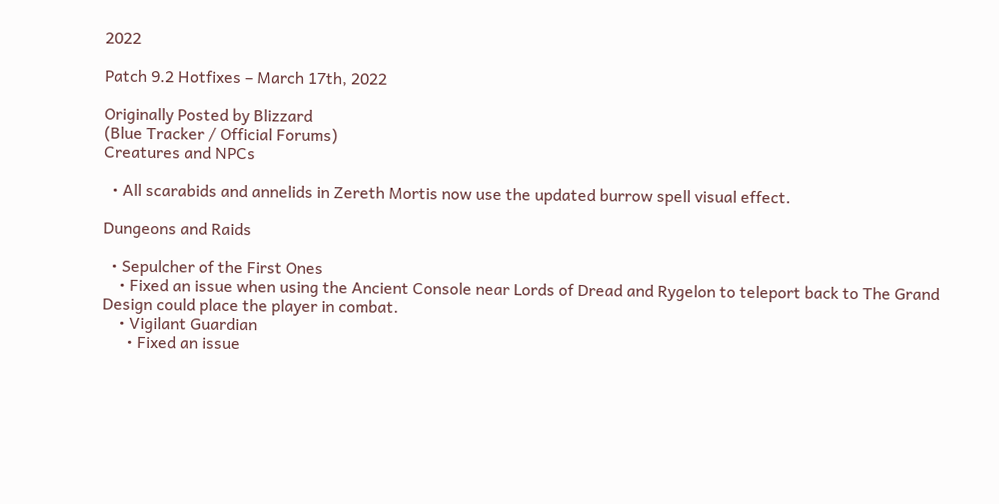2022

Patch 9.2 Hotfixes – March 17th, 2022

Originally Posted by Blizzard
(Blue Tracker / Official Forums)
Creatures and NPCs

  • All scarabids and annelids in Zereth Mortis now use the updated burrow spell visual effect.

Dungeons and Raids

  • Sepulcher of the First Ones
    • Fixed an issue when using the Ancient Console near Lords of Dread and Rygelon to teleport back to The Grand Design could place the player in combat.
    • Vigilant Guardian
      • Fixed an issue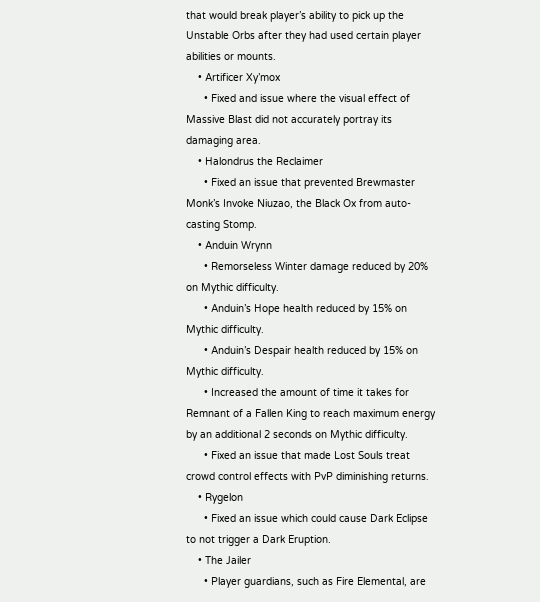that would break player’s ability to pick up the Unstable Orbs after they had used certain player abilities or mounts.
    • Artificer Xy’mox
      • Fixed and issue where the visual effect of Massive Blast did not accurately portray its damaging area.
    • Halondrus the Reclaimer
      • Fixed an issue that prevented Brewmaster Monk’s Invoke Niuzao, the Black Ox from auto-casting Stomp.
    • Anduin Wrynn
      • Remorseless Winter damage reduced by 20% on Mythic difficulty.
      • Anduin’s Hope health reduced by 15% on Mythic difficulty.
      • Anduin’s Despair health reduced by 15% on Mythic difficulty.
      • Increased the amount of time it takes for Remnant of a Fallen King to reach maximum energy by an additional 2 seconds on Mythic difficulty.
      • Fixed an issue that made Lost Souls treat crowd control effects with PvP diminishing returns.
    • Rygelon
      • Fixed an issue which could cause Dark Eclipse to not trigger a Dark Eruption.
    • The Jailer
      • Player guardians, such as Fire Elemental, are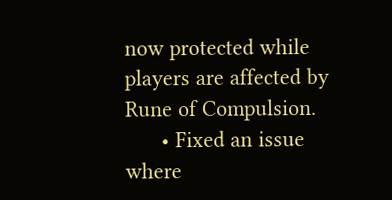now protected while players are affected by Rune of Compulsion.
      • Fixed an issue where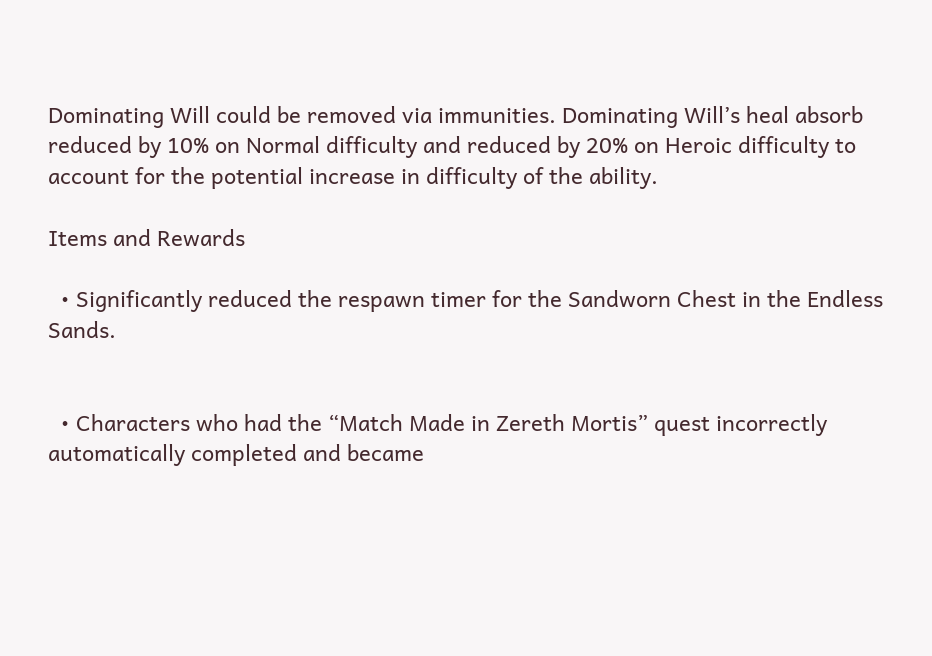Dominating Will could be removed via immunities. Dominating Will’s heal absorb reduced by 10% on Normal difficulty and reduced by 20% on Heroic difficulty to account for the potential increase in difficulty of the ability.

Items and Rewards

  • Significantly reduced the respawn timer for the Sandworn Chest in the Endless Sands.


  • Characters who had the “Match Made in Zereth Mortis” quest incorrectly automatically completed and became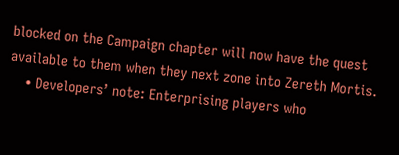blocked on the Campaign chapter will now have the quest available to them when they next zone into Zereth Mortis.
    • Developers’ note: Enterprising players who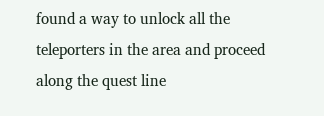found a way to unlock all the teleporters in the area and proceed along the quest line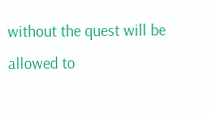without the quest will be allowed to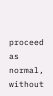proceed as normal, without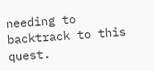needing to backtrack to this quest.